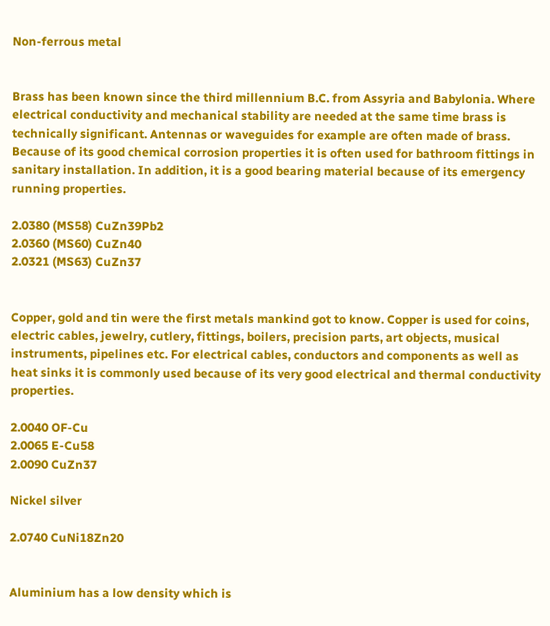Non-ferrous metal


Brass has been known since the third millennium B.C. from Assyria and Babylonia. Where electrical conductivity and mechanical stability are needed at the same time brass is technically significant. Antennas or waveguides for example are often made of brass. Because of its good chemical corrosion properties it is often used for bathroom fittings in sanitary installation. In addition, it is a good bearing material because of its emergency running properties.

2.0380 (MS58) CuZn39Pb2
2.0360 (MS60) CuZn40
2.0321 (MS63) CuZn37


Copper, gold and tin were the first metals mankind got to know. Copper is used for coins, electric cables, jewelry, cutlery, fittings, boilers, precision parts, art objects, musical instruments, pipelines etc. For electrical cables, conductors and components as well as heat sinks it is commonly used because of its very good electrical and thermal conductivity properties.

2.0040 OF-Cu
2.0065 E-Cu58
2.0090 CuZn37

Nickel silver

2.0740 CuNi18Zn20


Aluminium has a low density which is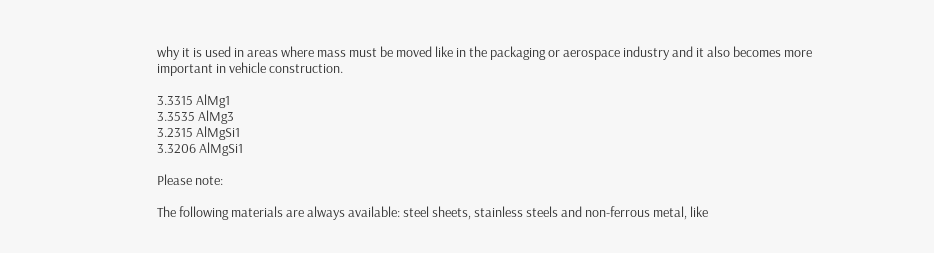why it is used in areas where mass must be moved like in the packaging or aerospace industry and it also becomes more important in vehicle construction.

3.3315 AlMg1
3.3535 AlMg3
3.2315 AlMgSi1
3.3206 AlMgSi1

Please note:

The following materials are always available: steel sheets, stainless steels and non-ferrous metal, like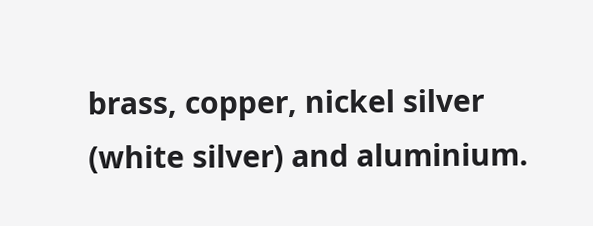brass, copper, nickel silver (white silver) and aluminium.